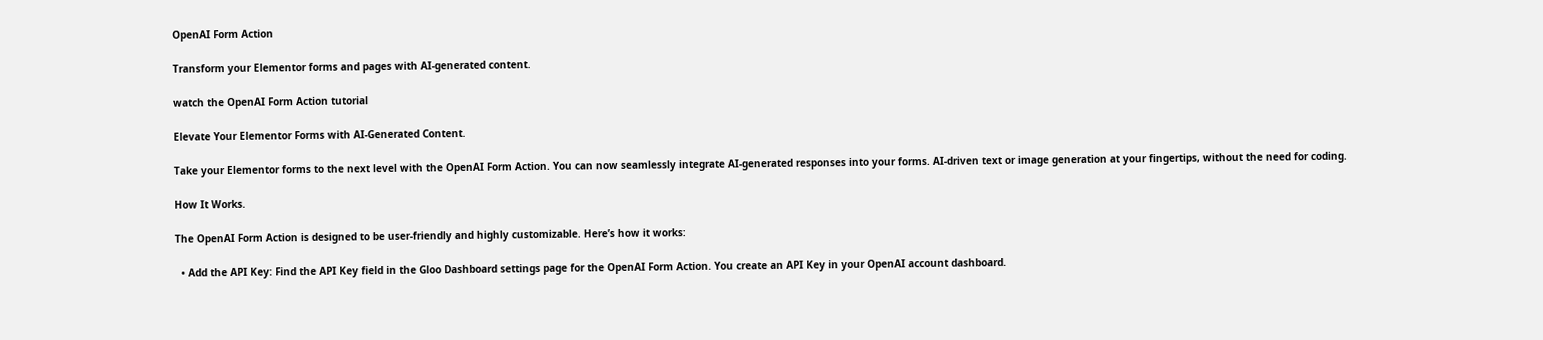OpenAI Form Action

Transform your Elementor forms and pages with AI-generated content.

watch the OpenAI Form Action tutorial

Elevate Your Elementor Forms with AI-Generated Content.

Take your Elementor forms to the next level with the OpenAI Form Action. You can now seamlessly integrate AI-generated responses into your forms. AI-driven text or image generation at your fingertips, without the need for coding.

How It Works.

The OpenAI Form Action is designed to be user-friendly and highly customizable. Here’s how it works:

  • Add the API Key: Find the API Key field in the Gloo Dashboard settings page for the OpenAI Form Action. You create an API Key in your OpenAI account dashboard.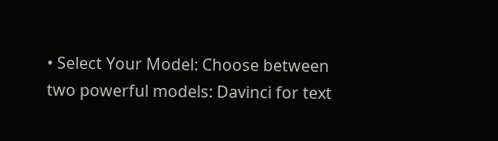• Select Your Model: Choose between two powerful models: Davinci for text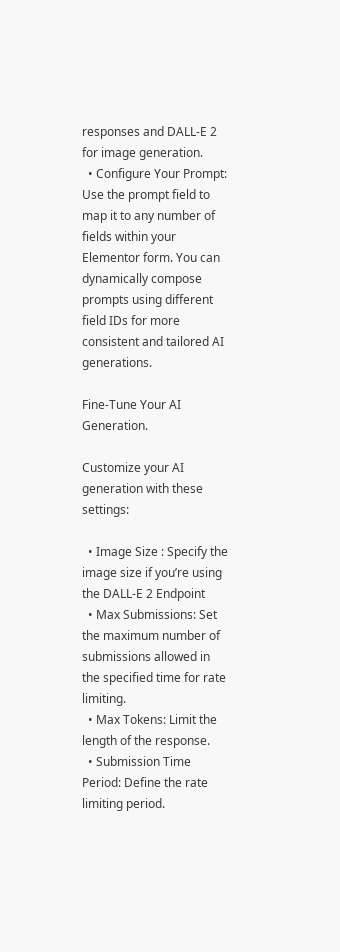responses and DALL-E 2 for image generation.
  • Configure Your Prompt: Use the prompt field to map it to any number of fields within your Elementor form. You can dynamically compose prompts using different field IDs for more consistent and tailored AI generations.

Fine-Tune Your AI Generation.

Customize your AI generation with these settings:

  • Image Size : Specify the image size if you’re using the DALL-E 2 Endpoint
  • Max Submissions: Set the maximum number of submissions allowed in the specified time for rate limiting.
  • Max Tokens: Limit the length of the response.
  • Submission Time Period: Define the rate limiting period.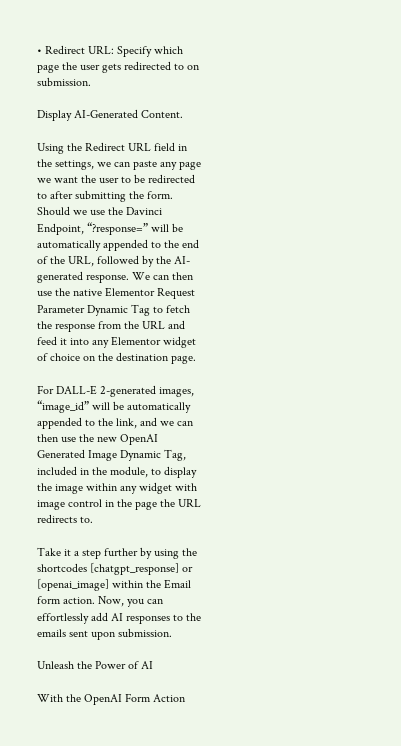• Redirect URL: Specify which page the user gets redirected to on submission.

Display AI-Generated Content.

Using the Redirect URL field in the settings, we can paste any page we want the user to be redirected to after submitting the form. Should we use the Davinci Endpoint, “?response=” will be automatically appended to the end of the URL, followed by the AI-generated response. We can then use the native Elementor Request Parameter Dynamic Tag to fetch the response from the URL and feed it into any Elementor widget of choice on the destination page.

For DALL-E 2-generated images, “image_id” will be automatically appended to the link, and we can then use the new OpenAI Generated Image Dynamic Tag, included in the module, to display the image within any widget with image control in the page the URL redirects to.

Take it a step further by using the shortcodes [chatgpt_response] or [openai_image] within the Email form action. Now, you can effortlessly add AI responses to the emails sent upon submission.

Unleash the Power of AI

With the OpenAI Form Action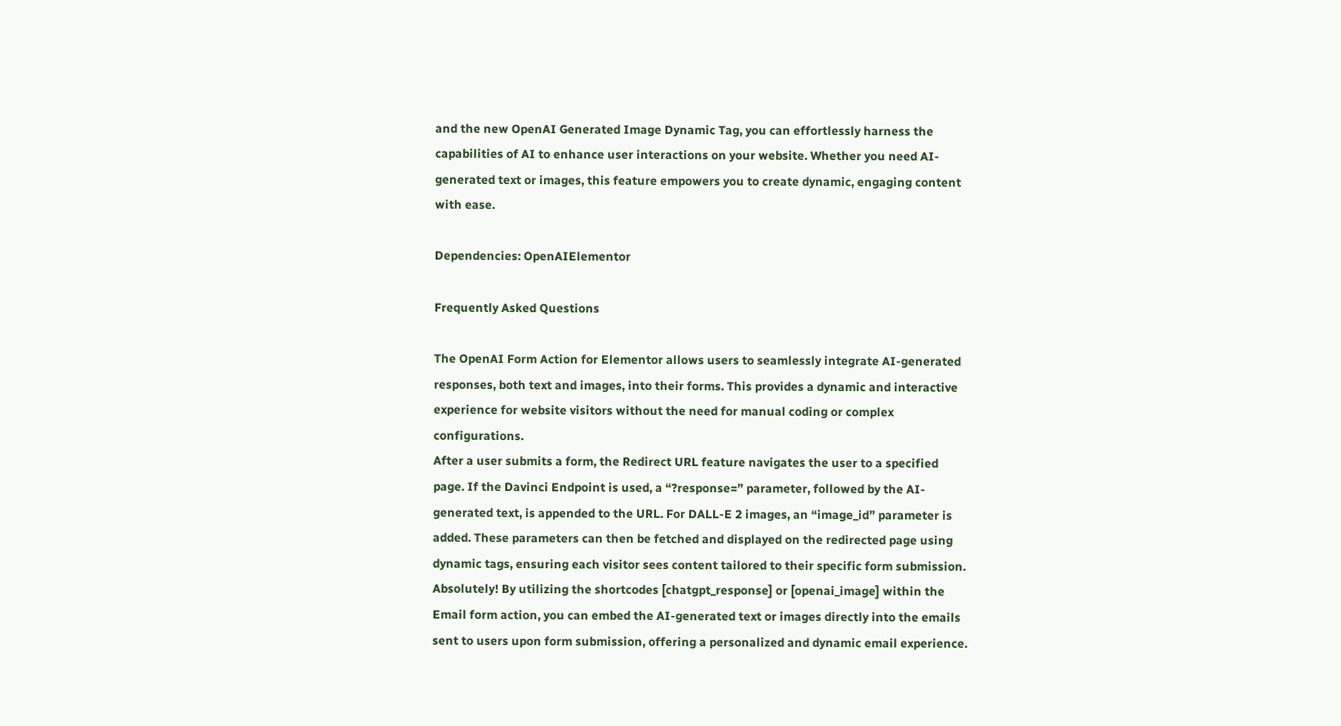and the new OpenAI Generated Image Dynamic Tag, you can effortlessly harness the capabilities of AI to enhance user interactions on your website. Whether you need AI-generated text or images, this feature empowers you to create dynamic, engaging content with ease.

Dependencies: OpenAIElementor

Frequently Asked Questions

The OpenAI Form Action for Elementor allows users to seamlessly integrate AI-generated responses, both text and images, into their forms. This provides a dynamic and interactive experience for website visitors without the need for manual coding or complex configurations.
After a user submits a form, the Redirect URL feature navigates the user to a specified page. If the Davinci Endpoint is used, a “?response=” parameter, followed by the AI-generated text, is appended to the URL. For DALL-E 2 images, an “image_id” parameter is added. These parameters can then be fetched and displayed on the redirected page using dynamic tags, ensuring each visitor sees content tailored to their specific form submission.
Absolutely! By utilizing the shortcodes [chatgpt_response] or [openai_image] within the Email form action, you can embed the AI-generated text or images directly into the emails sent to users upon form submission, offering a personalized and dynamic email experience.